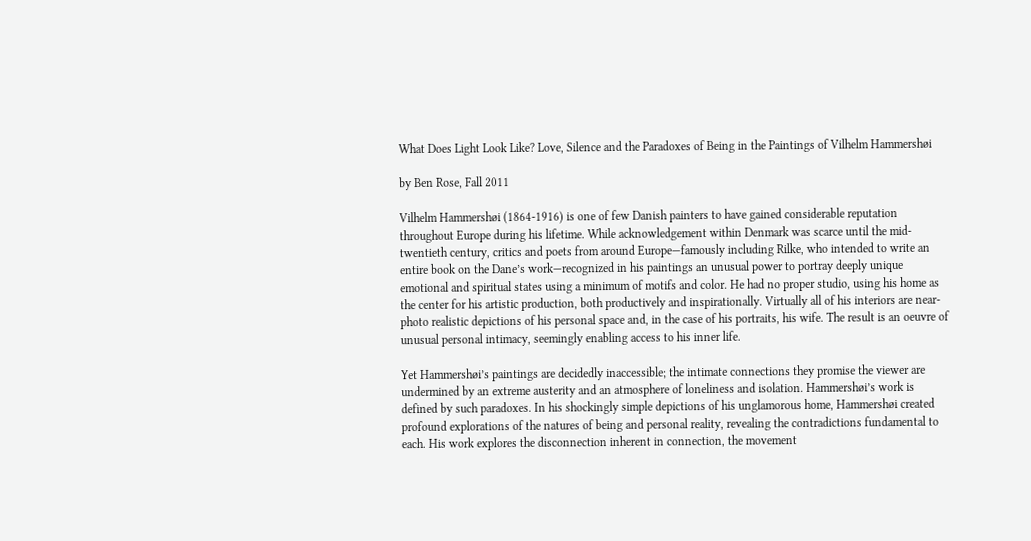What Does Light Look Like? Love, Silence and the Paradoxes of Being in the Paintings of Vilhelm Hammershøi

by Ben Rose, Fall 2011

Vilhelm Hammershøi (1864-1916) is one of few Danish painters to have gained considerable reputation throughout Europe during his lifetime. While acknowledgement within Denmark was scarce until the mid-twentieth century, critics and poets from around Europe—famously including Rilke, who intended to write an entire book on the Dane’s work—recognized in his paintings an unusual power to portray deeply unique emotional and spiritual states using a minimum of motifs and color. He had no proper studio, using his home as the center for his artistic production, both productively and inspirationally. Virtually all of his interiors are near-photo realistic depictions of his personal space and, in the case of his portraits, his wife. The result is an oeuvre of unusual personal intimacy, seemingly enabling access to his inner life.

Yet Hammershøi’s paintings are decidedly inaccessible; the intimate connections they promise the viewer are undermined by an extreme austerity and an atmosphere of loneliness and isolation. Hammershøi’s work is defined by such paradoxes. In his shockingly simple depictions of his unglamorous home, Hammershøi created profound explorations of the natures of being and personal reality, revealing the contradictions fundamental to each. His work explores the disconnection inherent in connection, the movement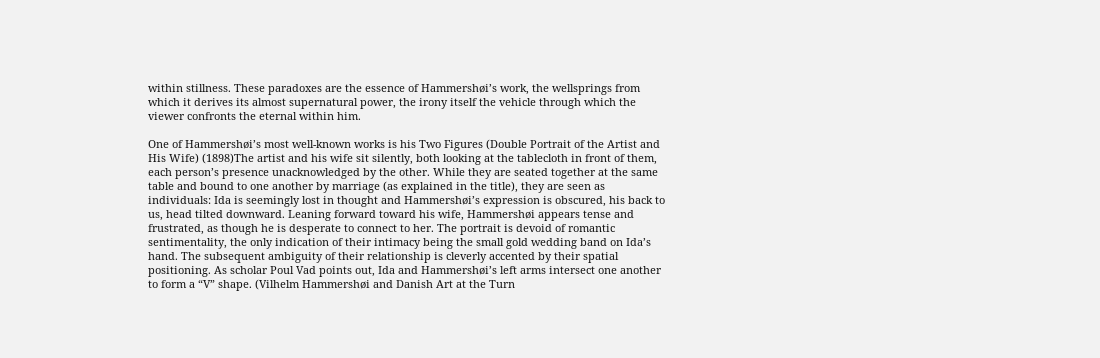within stillness. These paradoxes are the essence of Hammershøi’s work, the wellsprings from which it derives its almost supernatural power, the irony itself the vehicle through which the viewer confronts the eternal within him.

One of Hammershøi’s most well-known works is his Two Figures (Double Portrait of the Artist and His Wife) (1898)The artist and his wife sit silently, both looking at the tablecloth in front of them, each person’s presence unacknowledged by the other. While they are seated together at the same table and bound to one another by marriage (as explained in the title), they are seen as individuals: Ida is seemingly lost in thought and Hammershøi’s expression is obscured, his back to us, head tilted downward. Leaning forward toward his wife, Hammershøi appears tense and frustrated, as though he is desperate to connect to her. The portrait is devoid of romantic sentimentality, the only indication of their intimacy being the small gold wedding band on Ida’s hand. The subsequent ambiguity of their relationship is cleverly accented by their spatial positioning. As scholar Poul Vad points out, Ida and Hammershøi’s left arms intersect one another to form a “V” shape. (Vilhelm Hammershøi and Danish Art at the Turn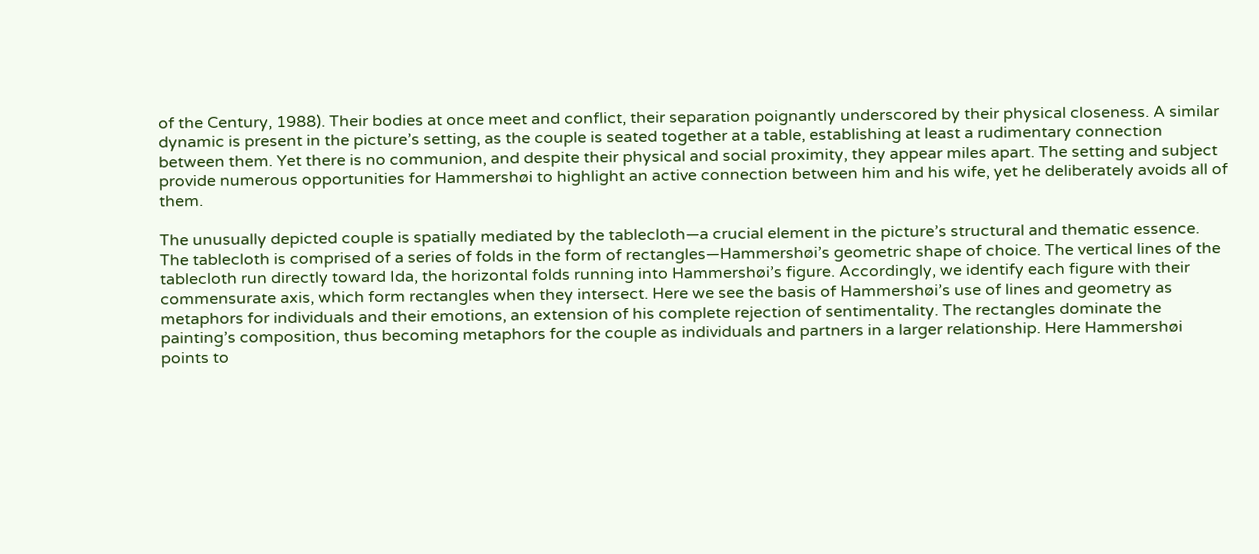of the Century, 1988). Their bodies at once meet and conflict, their separation poignantly underscored by their physical closeness. A similar dynamic is present in the picture’s setting, as the couple is seated together at a table, establishing at least a rudimentary connection between them. Yet there is no communion, and despite their physical and social proximity, they appear miles apart. The setting and subject provide numerous opportunities for Hammershøi to highlight an active connection between him and his wife, yet he deliberately avoids all of them.

The unusually depicted couple is spatially mediated by the tablecloth—a crucial element in the picture’s structural and thematic essence. The tablecloth is comprised of a series of folds in the form of rectangles—Hammershøi’s geometric shape of choice. The vertical lines of the tablecloth run directly toward Ida, the horizontal folds running into Hammershøi’s figure. Accordingly, we identify each figure with their commensurate axis, which form rectangles when they intersect. Here we see the basis of Hammershøi’s use of lines and geometry as metaphors for individuals and their emotions, an extension of his complete rejection of sentimentality. The rectangles dominate the painting’s composition, thus becoming metaphors for the couple as individuals and partners in a larger relationship. Here Hammershøi points to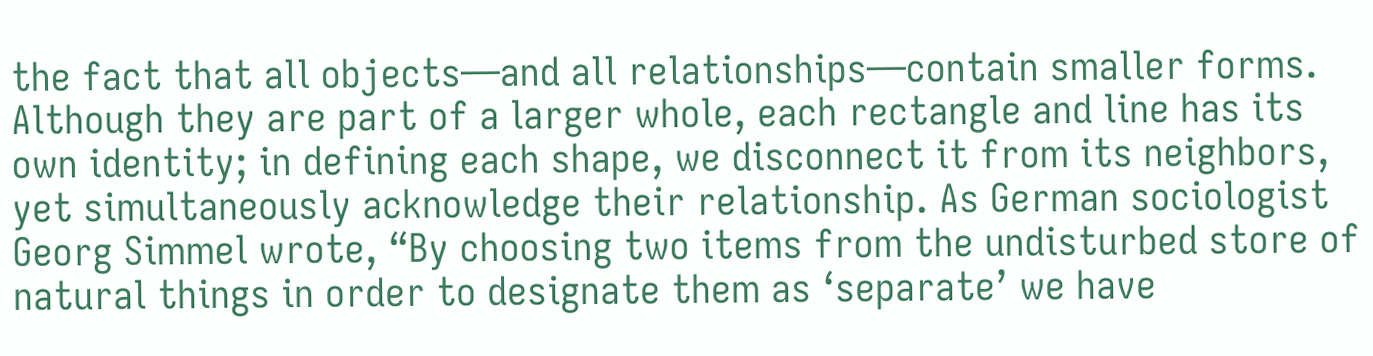the fact that all objects—and all relationships—contain smaller forms. Although they are part of a larger whole, each rectangle and line has its own identity; in defining each shape, we disconnect it from its neighbors, yet simultaneously acknowledge their relationship. As German sociologist Georg Simmel wrote, “By choosing two items from the undisturbed store of natural things in order to designate them as ‘separate’ we have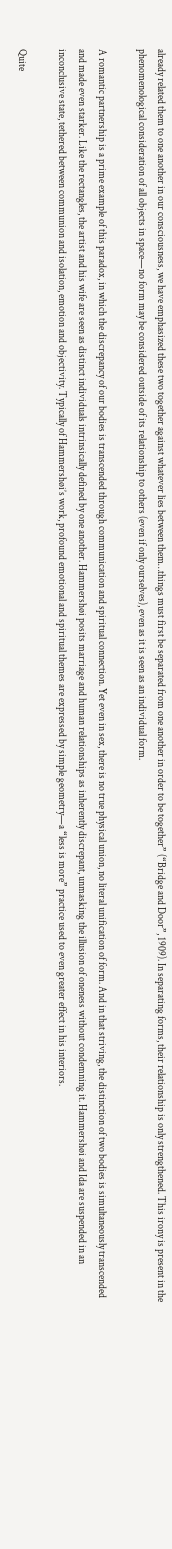already related them to one another in our consciousness, we have emphasized these two together against whatever lies between them…things must first be separated from one another in order to be together” (“Bridge and Door”, 1909). In separating forms, their relationship is only strengthened. This irony is present in the phenomenological consideration of all objects in space—no form may be considered outside of its relationship to others (even if only ourselves), even as it is seen as an individual form.

A romantic partnership is a prime example of this paradox, in which the discrepancy of our bodies is transcended through communication and spiritual connection. Yet even in sex, there is no true physical union, no literal unification of form. And in that striving, the distinction of two bodies is simultaneously transcended and made even starker. Like the rectangles, the artist and his wife are seen as distinct individuals intrinsically defined by one another. Hammershøi posits marriage and human relationships as inherently discrepant, unmasking the illusion of oneness without condemning it. Hammershøi and Ida are suspended in an inconclusive state, tethered between communion and isolation, emotion and objectivity. Typically of Hammershøi’s work, profound emotional and spiritual themes are expressed by simple geometry—a “less is more” practice used to even greater effect in his interiors.

Quite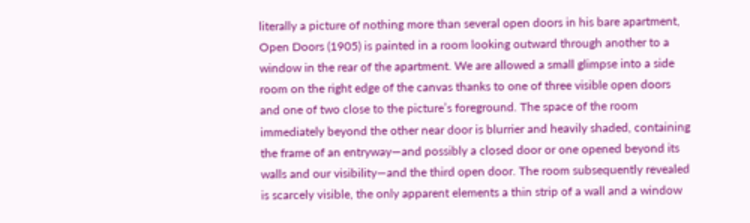literally a picture of nothing more than several open doors in his bare apartment, Open Doors (1905) is painted in a room looking outward through another to a window in the rear of the apartment. We are allowed a small glimpse into a side room on the right edge of the canvas thanks to one of three visible open doors and one of two close to the picture’s foreground. The space of the room immediately beyond the other near door is blurrier and heavily shaded, containing the frame of an entryway—and possibly a closed door or one opened beyond its walls and our visibility—and the third open door. The room subsequently revealed is scarcely visible, the only apparent elements a thin strip of a wall and a window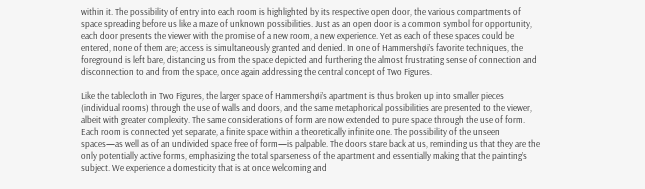within it. The possibility of entry into each room is highlighted by its respective open door, the various compartments of space spreading before us like a maze of unknown possibilities. Just as an open door is a common symbol for opportunity, each door presents the viewer with the promise of a new room, a new experience. Yet as each of these spaces could be entered, none of them are; access is simultaneously granted and denied. In one of Hammershøi’s favorite techniques, the foreground is left bare, distancing us from the space depicted and furthering the almost frustrating sense of connection and disconnection to and from the space, once again addressing the central concept of Two Figures.

Like the tablecloth in Two Figures, the larger space of Hammershøi’s apartment is thus broken up into smaller pieces (individual rooms) through the use of walls and doors, and the same metaphorical possibilities are presented to the viewer, albeit with greater complexity. The same considerations of form are now extended to pure space through the use of form. Each room is connected yet separate, a finite space within a theoretically infinite one. The possibility of the unseen spaces—as well as of an undivided space free of form—is palpable. The doors stare back at us, reminding us that they are the only potentially active forms, emphasizing the total sparseness of the apartment and essentially making that the painting’s subject. We experience a domesticity that is at once welcoming and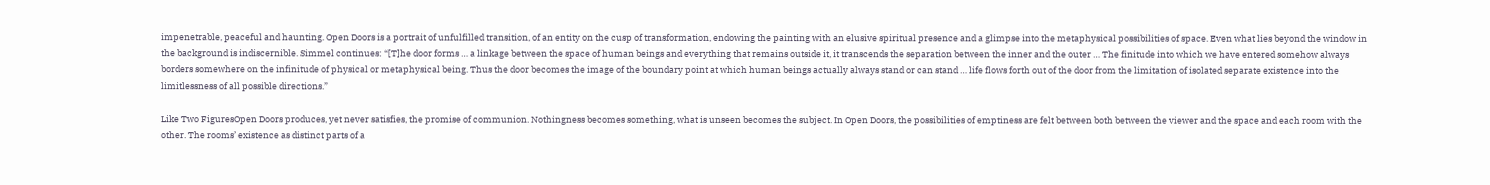impenetrable, peaceful and haunting. Open Doors is a portrait of unfulfilled transition, of an entity on the cusp of transformation, endowing the painting with an elusive spiritual presence and a glimpse into the metaphysical possibilities of space. Even what lies beyond the window in the background is indiscernible. Simmel continues: “[T]he door forms … a linkage between the space of human beings and everything that remains outside it, it transcends the separation between the inner and the outer … The finitude into which we have entered somehow always borders somewhere on the infinitude of physical or metaphysical being. Thus the door becomes the image of the boundary point at which human beings actually always stand or can stand … life flows forth out of the door from the limitation of isolated separate existence into the limitlessness of all possible directions.”

Like Two FiguresOpen Doors produces, yet never satisfies, the promise of communion. Nothingness becomes something, what is unseen becomes the subject. In Open Doors, the possibilities of emptiness are felt between both between the viewer and the space and each room with the other. The rooms’ existence as distinct parts of a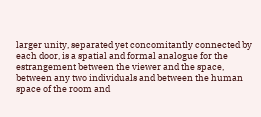larger unity, separated yet concomitantly connected by each door, is a spatial and formal analogue for the estrangement between the viewer and the space, between any two individuals and between the human space of the room and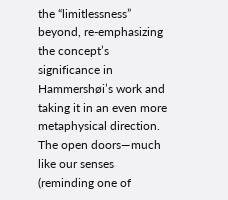the “limitlessness” beyond, re-emphasizing the concept’s significance in Hammershøi’s work and taking it in an even more metaphysical direction. The open doors—much like our senses (reminding one of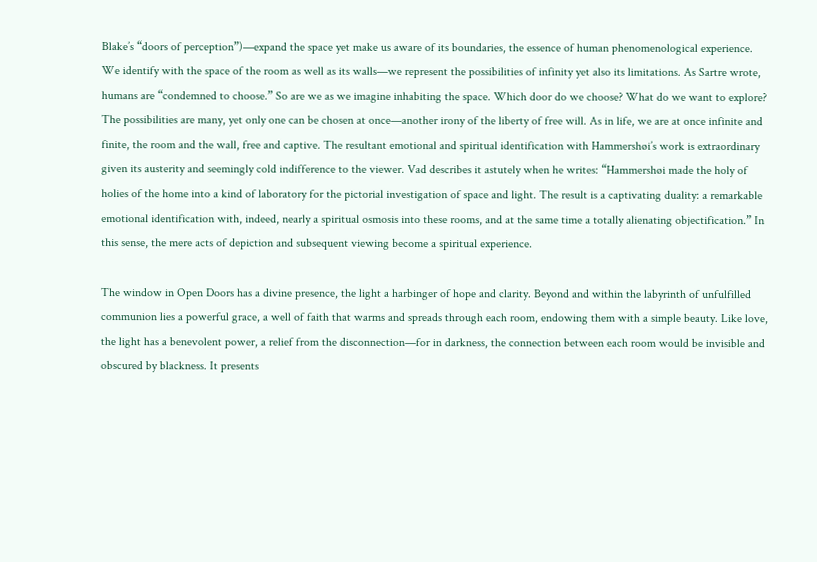Blake’s “doors of perception”)—expand the space yet make us aware of its boundaries, the essence of human phenomenological experience. We identify with the space of the room as well as its walls—we represent the possibilities of infinity yet also its limitations. As Sartre wrote, humans are “condemned to choose.” So are we as we imagine inhabiting the space. Which door do we choose? What do we want to explore? The possibilities are many, yet only one can be chosen at once—another irony of the liberty of free will. As in life, we are at once infinite and finite, the room and the wall, free and captive. The resultant emotional and spiritual identification with Hammershøi’s work is extraordinary given its austerity and seemingly cold indifference to the viewer. Vad describes it astutely when he writes: “Hammershøi made the holy of holies of the home into a kind of laboratory for the pictorial investigation of space and light. The result is a captivating duality: a remarkable emotional identification with, indeed, nearly a spiritual osmosis into these rooms, and at the same time a totally alienating objectification.” In this sense, the mere acts of depiction and subsequent viewing become a spiritual experience.

The window in Open Doors has a divine presence, the light a harbinger of hope and clarity. Beyond and within the labyrinth of unfulfilled communion lies a powerful grace, a well of faith that warms and spreads through each room, endowing them with a simple beauty. Like love, the light has a benevolent power, a relief from the disconnection—for in darkness, the connection between each room would be invisible and obscured by blackness. It presents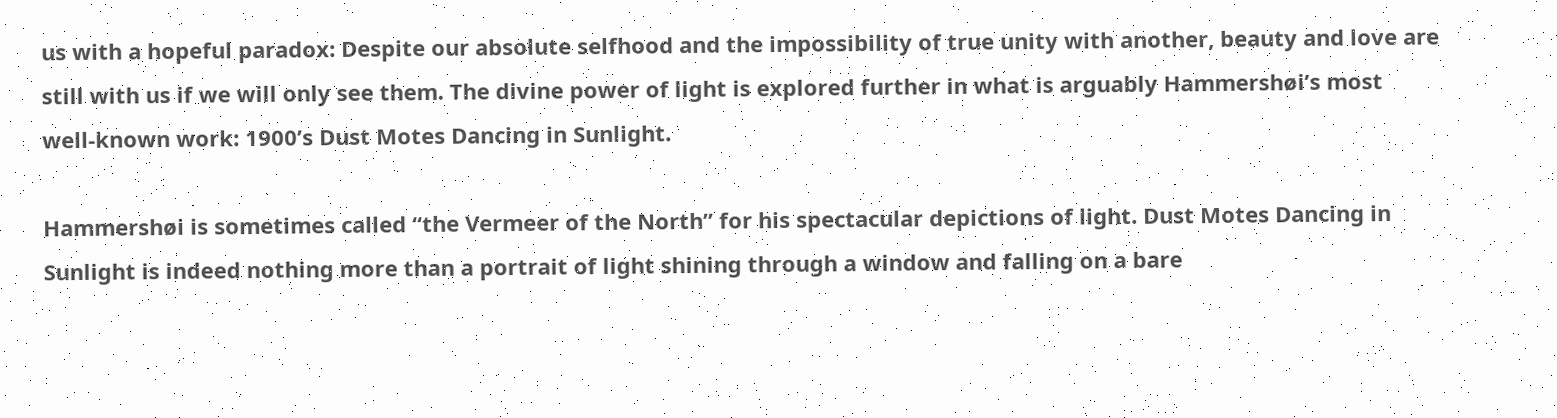us with a hopeful paradox: Despite our absolute selfhood and the impossibility of true unity with another, beauty and love are still with us if we will only see them. The divine power of light is explored further in what is arguably Hammershøi’s most well-known work: 1900’s Dust Motes Dancing in Sunlight.

Hammershøi is sometimes called “the Vermeer of the North” for his spectacular depictions of light. Dust Motes Dancing in Sunlight is indeed nothing more than a portrait of light shining through a window and falling on a bare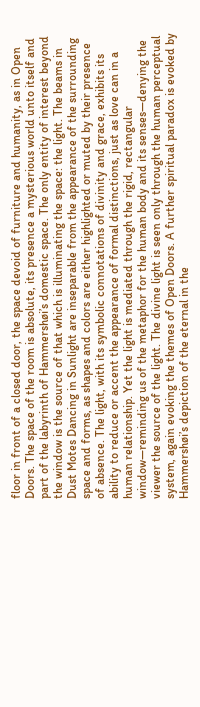floor in front of a closed door, the space devoid of furniture and humanity, as in Open Doors. The space of the room is absolute, its presence a mysterious world unto itself and part of the labyrinth of Hammershøi’s domestic space. The only entity of interest beyond the window is the source of that which is illuminating the space: the light. The beams in Dust Motes Dancing in Sunlight are inseparable from the appearance of the surrounding space and forms, as shapes and colors are either highlighted or muted by their presence of absence. The light, with its symbolic connotations of divinity and grace, exhibits its ability to reduce or accent the appearance of formal distinctions, just as love can in a human relationship. Yet the light is mediated through the rigid, rectangular window—reminding us of the metaphor for the human body and its senses—denying the viewer the source of the light. The divine light is seen only through the human perceptual system, again evoking the themes of Open Doors. A further spiritual paradox is evoked by Hammershøi’s depiction of the eternal in the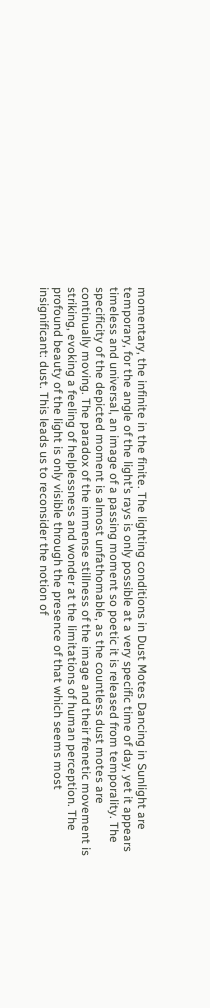momentary, the infinite in the finite. The lighting conditions in Dust Motes Dancing in Sunlight are temporary, for the angle of the light’s rays is only possible at a very specific time of day, yet it appears timeless and universal, an image of a passing moment so poetic it is released from temporality. The specificity of the depicted moment is almost unfathomable, as the countless dust motes are continually moving. The paradox of the immense stillness of the image and their frenetic movement is striking, evoking a feeling of helplessness and wonder at the limitations of human perception. The profound beauty of the light is only visible through the presence of that which seems most insignificant: dust. This leads us to reconsider the notion of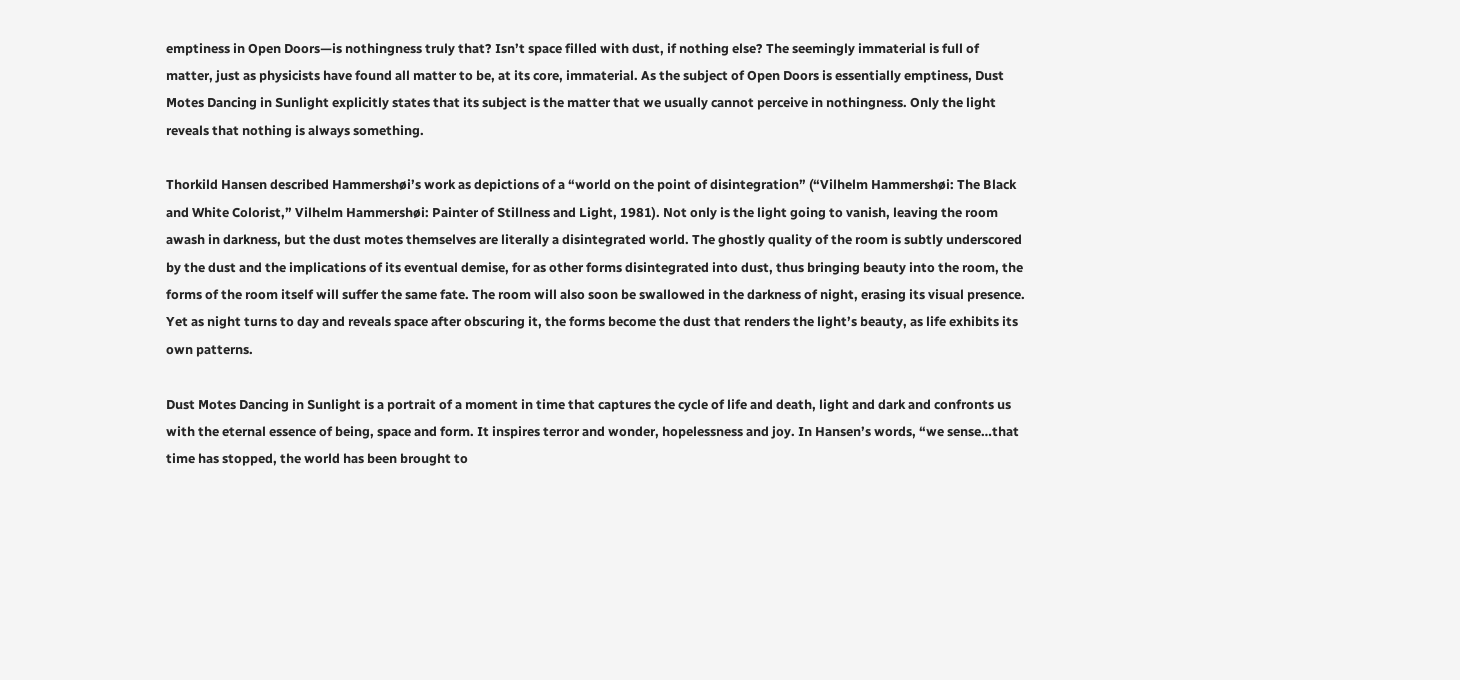emptiness in Open Doors—is nothingness truly that? Isn’t space filled with dust, if nothing else? The seemingly immaterial is full of matter, just as physicists have found all matter to be, at its core, immaterial. As the subject of Open Doors is essentially emptiness, Dust Motes Dancing in Sunlight explicitly states that its subject is the matter that we usually cannot perceive in nothingness. Only the light reveals that nothing is always something.

Thorkild Hansen described Hammershøi’s work as depictions of a “world on the point of disintegration” (“Vilhelm Hammershøi: The Black and White Colorist,” Vilhelm Hammershøi: Painter of Stillness and Light, 1981). Not only is the light going to vanish, leaving the room awash in darkness, but the dust motes themselves are literally a disintegrated world. The ghostly quality of the room is subtly underscored by the dust and the implications of its eventual demise, for as other forms disintegrated into dust, thus bringing beauty into the room, the forms of the room itself will suffer the same fate. The room will also soon be swallowed in the darkness of night, erasing its visual presence. Yet as night turns to day and reveals space after obscuring it, the forms become the dust that renders the light’s beauty, as life exhibits its own patterns.

Dust Motes Dancing in Sunlight is a portrait of a moment in time that captures the cycle of life and death, light and dark and confronts us with the eternal essence of being, space and form. It inspires terror and wonder, hopelessness and joy. In Hansen’s words, “we sense…that time has stopped, the world has been brought to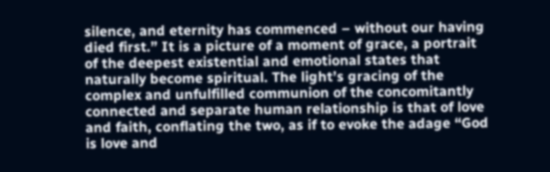silence, and eternity has commenced – without our having died first.” It is a picture of a moment of grace, a portrait of the deepest existential and emotional states that naturally become spiritual. The light’s gracing of the complex and unfulfilled communion of the concomitantly connected and separate human relationship is that of love and faith, conflating the two, as if to evoke the adage “God is love and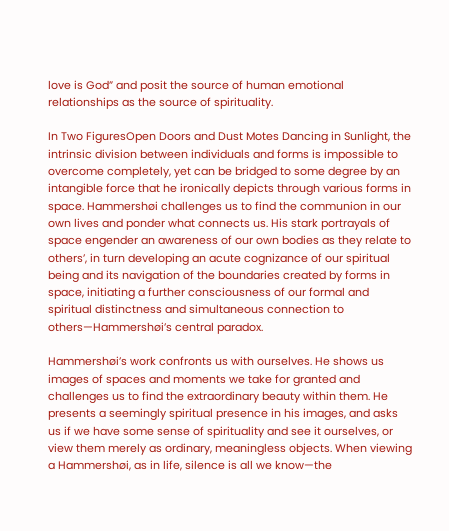love is God” and posit the source of human emotional relationships as the source of spirituality.

In Two FiguresOpen Doors and Dust Motes Dancing in Sunlight, the intrinsic division between individuals and forms is impossible to overcome completely, yet can be bridged to some degree by an intangible force that he ironically depicts through various forms in space. Hammershøi challenges us to find the communion in our own lives and ponder what connects us. His stark portrayals of space engender an awareness of our own bodies as they relate to others’, in turn developing an acute cognizance of our spiritual being and its navigation of the boundaries created by forms in space, initiating a further consciousness of our formal and spiritual distinctness and simultaneous connection to others—Hammershøi’s central paradox.

Hammershøi’s work confronts us with ourselves. He shows us images of spaces and moments we take for granted and challenges us to find the extraordinary beauty within them. He presents a seemingly spiritual presence in his images, and asks us if we have some sense of spirituality and see it ourselves, or view them merely as ordinary, meaningless objects. When viewing a Hammershøi, as in life, silence is all we know—the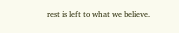rest is left to what we believe.